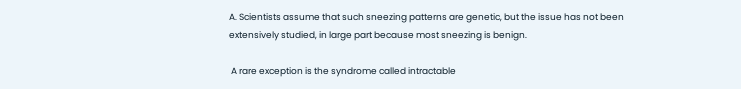A. Scientists assume that such sneezing patterns are genetic, but the issue has not been extensively studied, in large part because most sneezing is benign.

 A rare exception is the syndrome called intractable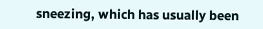sneezing, which has usually been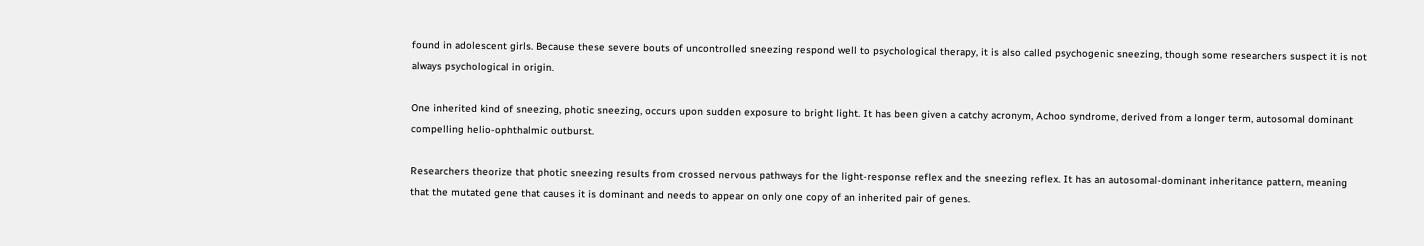found in adolescent girls. Because these severe bouts of uncontrolled sneezing respond well to psychological therapy, it is also called psychogenic sneezing, though some researchers suspect it is not always psychological in origin.

One inherited kind of sneezing, photic sneezing, occurs upon sudden exposure to bright light. It has been given a catchy acronym, Achoo syndrome, derived from a longer term, autosomal dominant compelling helio-ophthalmic outburst.

Researchers theorize that photic sneezing results from crossed nervous pathways for the light-response reflex and the sneezing reflex. It has an autosomal-dominant inheritance pattern, meaning that the mutated gene that causes it is dominant and needs to appear on only one copy of an inherited pair of genes.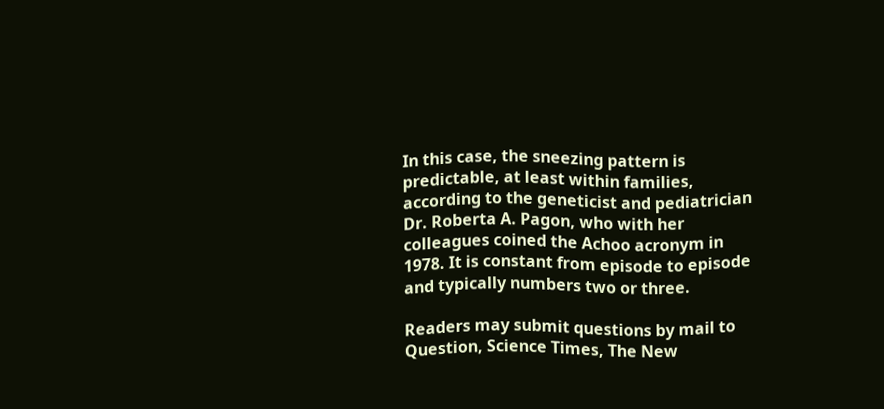In this case, the sneezing pattern is predictable, at least within families, according to the geneticist and pediatrician Dr. Roberta A. Pagon, who with her colleagues coined the Achoo acronym in 1978. It is constant from episode to episode and typically numbers two or three.

Readers may submit questions by mail to Question, Science Times, The New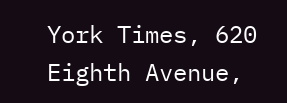York Times, 620 Eighth Avenue,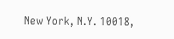New York, N.Y. 10018,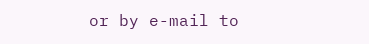or by e-mail to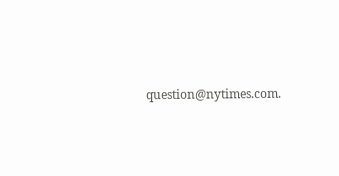question@nytimes.com.